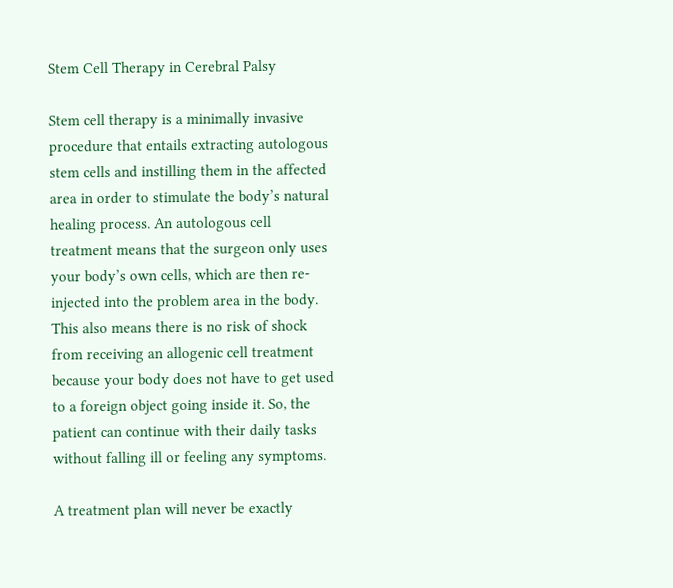Stem Cell Therapy in Cerebral Palsy

Stem cell therapy is a minimally invasive procedure that entails extracting autologous stem cells and instilling them in the affected area in order to stimulate the body’s natural healing process. An autologous cell treatment means that the surgeon only uses your body’s own cells, which are then re-injected into the problem area in the body. This also means there is no risk of shock from receiving an allogenic cell treatment because your body does not have to get used to a foreign object going inside it. So, the patient can continue with their daily tasks without falling ill or feeling any symptoms.

A treatment plan will never be exactly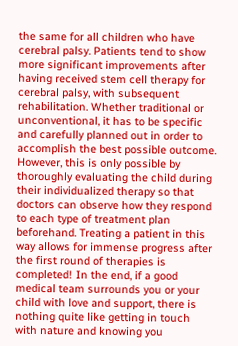the same for all children who have cerebral palsy. Patients tend to show more significant improvements after having received stem cell therapy for cerebral palsy, with subsequent rehabilitation. Whether traditional or unconventional, it has to be specific and carefully planned out in order to accomplish the best possible outcome. However, this is only possible by thoroughly evaluating the child during their individualized therapy so that doctors can observe how they respond to each type of treatment plan beforehand. Treating a patient in this way allows for immense progress after the first round of therapies is completed! In the end, if a good medical team surrounds you or your child with love and support, there is nothing quite like getting in touch with nature and knowing you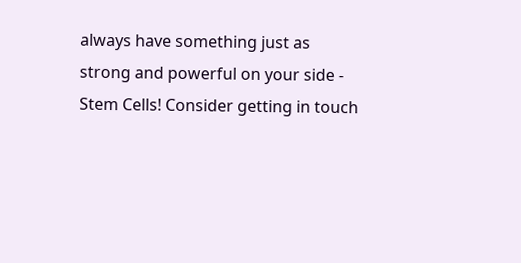always have something just as strong and powerful on your side - Stem Cells! Consider getting in touch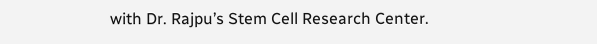with Dr. Rajpu’s Stem Cell Research Center.